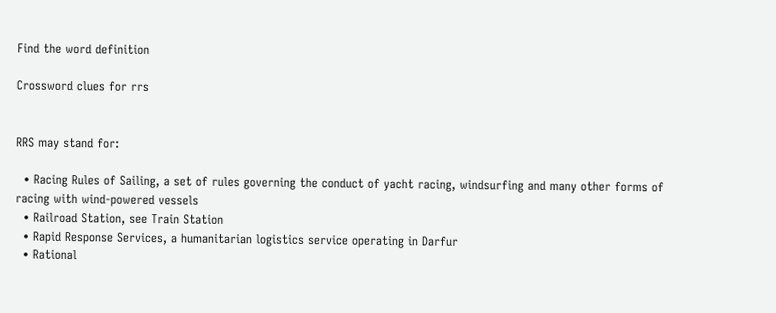Find the word definition

Crossword clues for rrs


RRS may stand for:

  • Racing Rules of Sailing, a set of rules governing the conduct of yacht racing, windsurfing and many other forms of racing with wind-powered vessels
  • Railroad Station, see Train Station
  • Rapid Response Services, a humanitarian logistics service operating in Darfur
  • Rational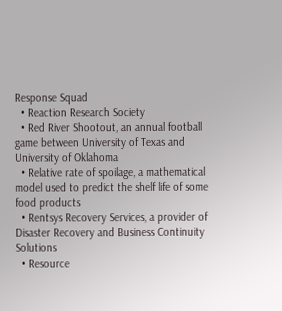Response Squad
  • Reaction Research Society
  • Red River Shootout, an annual football game between University of Texas and University of Oklahoma
  • Relative rate of spoilage, a mathematical model used to predict the shelf life of some food products
  • Rentsys Recovery Services, a provider of Disaster Recovery and Business Continuity Solutions
  • Resource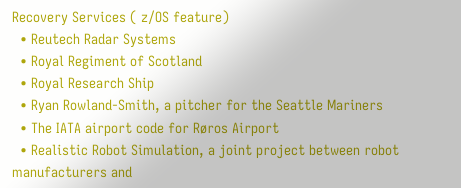Recovery Services ( z/OS feature)
  • Reutech Radar Systems
  • Royal Regiment of Scotland
  • Royal Research Ship
  • Ryan Rowland-Smith, a pitcher for the Seattle Mariners
  • The IATA airport code for Røros Airport
  • Realistic Robot Simulation, a joint project between robot manufacturers and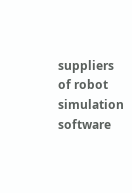suppliers of robot simulation software